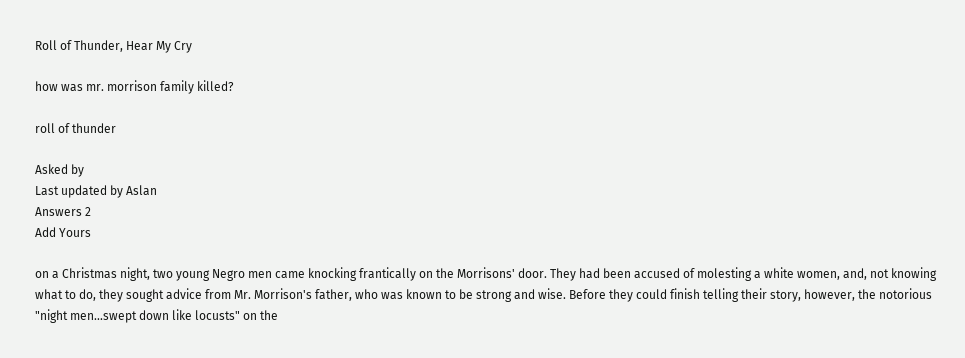Roll of Thunder, Hear My Cry

how was mr. morrison family killed?

roll of thunder

Asked by
Last updated by Aslan
Answers 2
Add Yours

on a Christmas night, two young Negro men came knocking frantically on the Morrisons' door. They had been accused of molesting a white women, and, not knowing what to do, they sought advice from Mr. Morrison's father, who was known to be strong and wise. Before they could finish telling their story, however, the notorious "night men...swept down like locusts" on the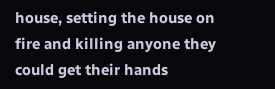house, setting the house on fire and killing anyone they could get their hands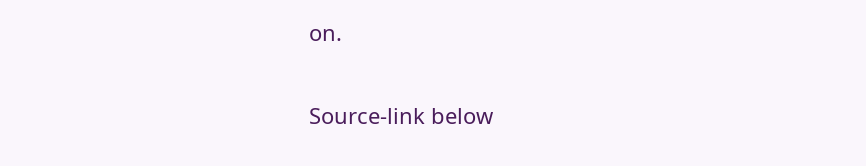on.

Source-link below